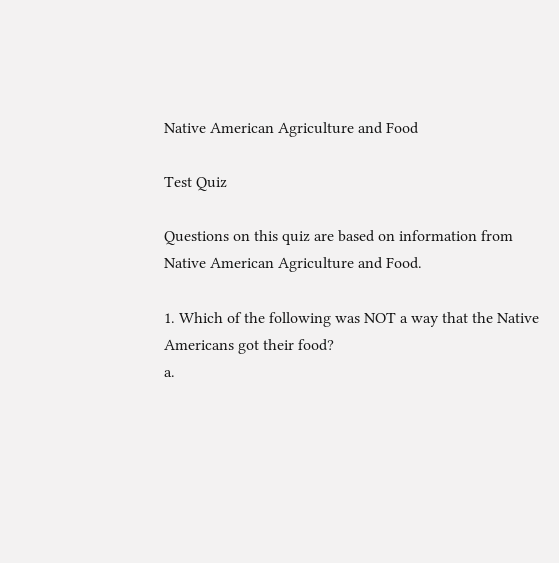Native American Agriculture and Food

Test Quiz

Questions on this quiz are based on information from
Native American Agriculture and Food.

1. Which of the following was NOT a way that the Native Americans got their food?
a.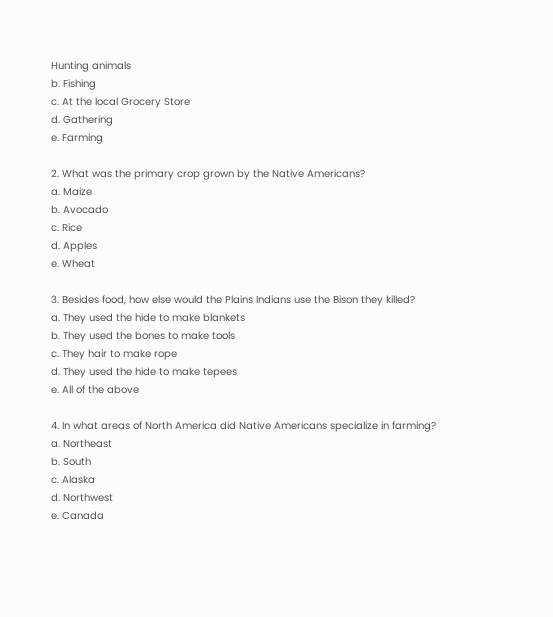Hunting animals
b. Fishing
c. At the local Grocery Store
d. Gathering
e. Farming

2. What was the primary crop grown by the Native Americans?
a. Maize
b. Avocado
c. Rice
d. Apples
e. Wheat

3. Besides food, how else would the Plains Indians use the Bison they killed?
a. They used the hide to make blankets
b. They used the bones to make tools
c. They hair to make rope
d. They used the hide to make tepees
e. All of the above

4. In what areas of North America did Native Americans specialize in farming?
a. Northeast
b. South
c. Alaska
d. Northwest
e. Canada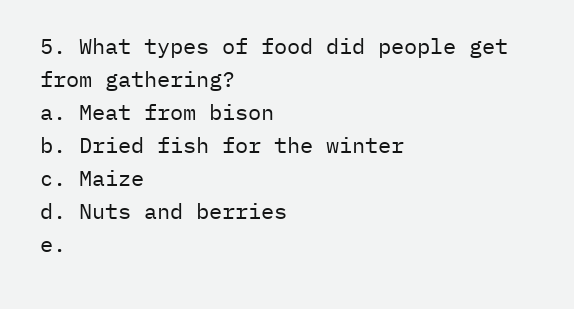5. What types of food did people get from gathering?
a. Meat from bison
b. Dried fish for the winter
c. Maize
d. Nuts and berries
e.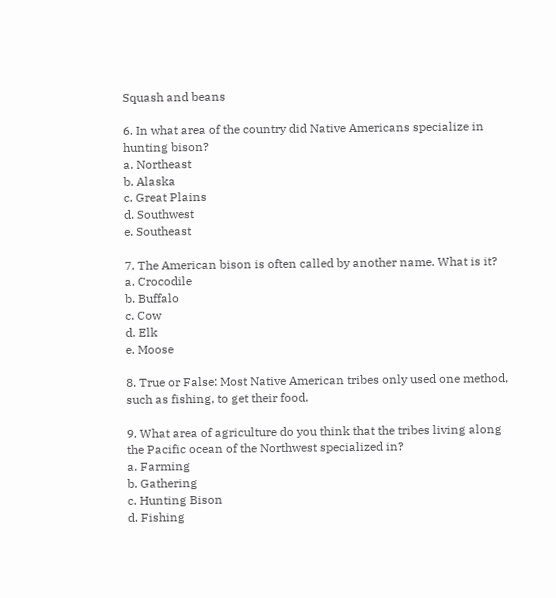Squash and beans

6. In what area of the country did Native Americans specialize in hunting bison?
a. Northeast
b. Alaska
c. Great Plains
d. Southwest
e. Southeast

7. The American bison is often called by another name. What is it?
a. Crocodile
b. Buffalo
c. Cow
d. Elk
e. Moose

8. True or False: Most Native American tribes only used one method, such as fishing, to get their food.

9. What area of agriculture do you think that the tribes living along the Pacific ocean of the Northwest specialized in?
a. Farming
b. Gathering
c. Hunting Bison
d. Fishing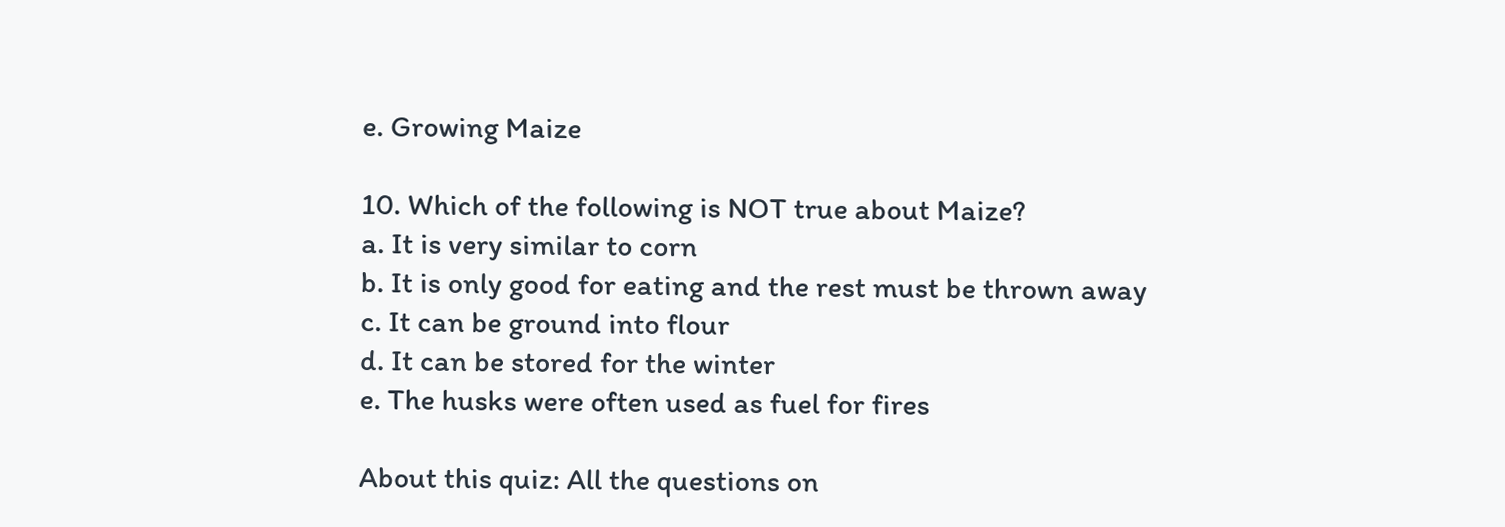e. Growing Maize

10. Which of the following is NOT true about Maize?
a. It is very similar to corn
b. It is only good for eating and the rest must be thrown away
c. It can be ground into flour
d. It can be stored for the winter
e. The husks were often used as fuel for fires

About this quiz: All the questions on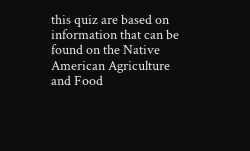this quiz are based on information that can be found on the Native American Agriculture and Food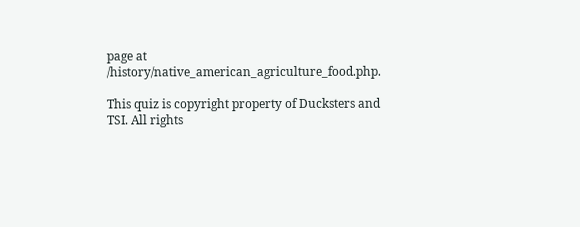page at /history/native_american_agriculture_food.php.

This quiz is copyright property of Ducksters and TSI. All rights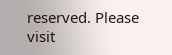reserved. Please visit